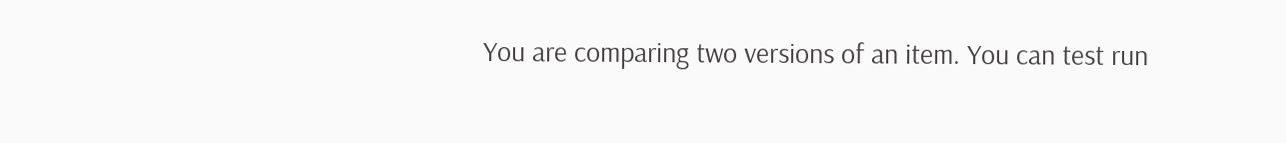You are comparing two versions of an item. You can test run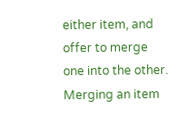either item, and offer to merge one into the other. Merging an item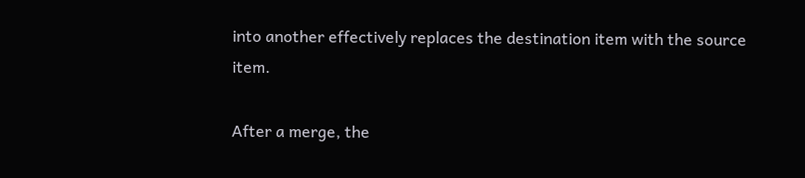into another effectively replaces the destination item with the source item.

After a merge, the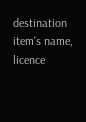destination item's name, licence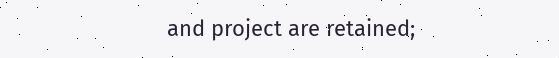and project are retained;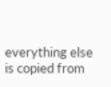everything else is copied from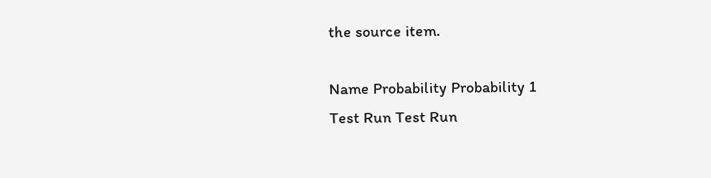the source item.

Name Probability Probability 1
Test Run Test Run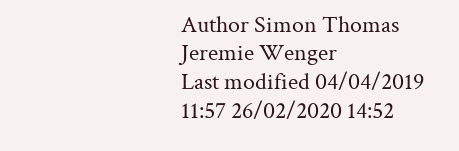Author Simon Thomas Jeremie Wenger
Last modified 04/04/2019 11:57 26/02/2020 14:52